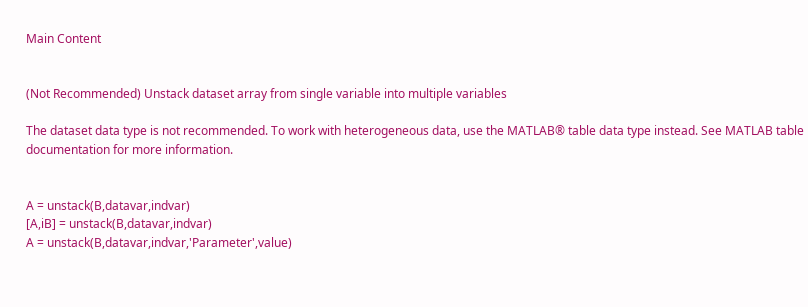Main Content


(Not Recommended) Unstack dataset array from single variable into multiple variables

The dataset data type is not recommended. To work with heterogeneous data, use the MATLAB® table data type instead. See MATLAB table documentation for more information.


A = unstack(B,datavar,indvar)
[A,iB] = unstack(B,datavar,indvar)
A = unstack(B,datavar,indvar,'Parameter',value)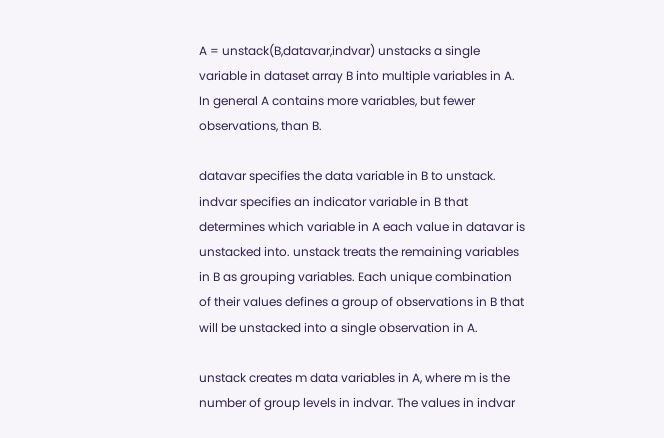A = unstack(B,datavar,indvar) unstacks a single variable in dataset array B into multiple variables in A. In general A contains more variables, but fewer observations, than B.

datavar specifies the data variable in B to unstack. indvar specifies an indicator variable in B that determines which variable in A each value in datavar is unstacked into. unstack treats the remaining variables in B as grouping variables. Each unique combination of their values defines a group of observations in B that will be unstacked into a single observation in A.

unstack creates m data variables in A, where m is the number of group levels in indvar. The values in indvar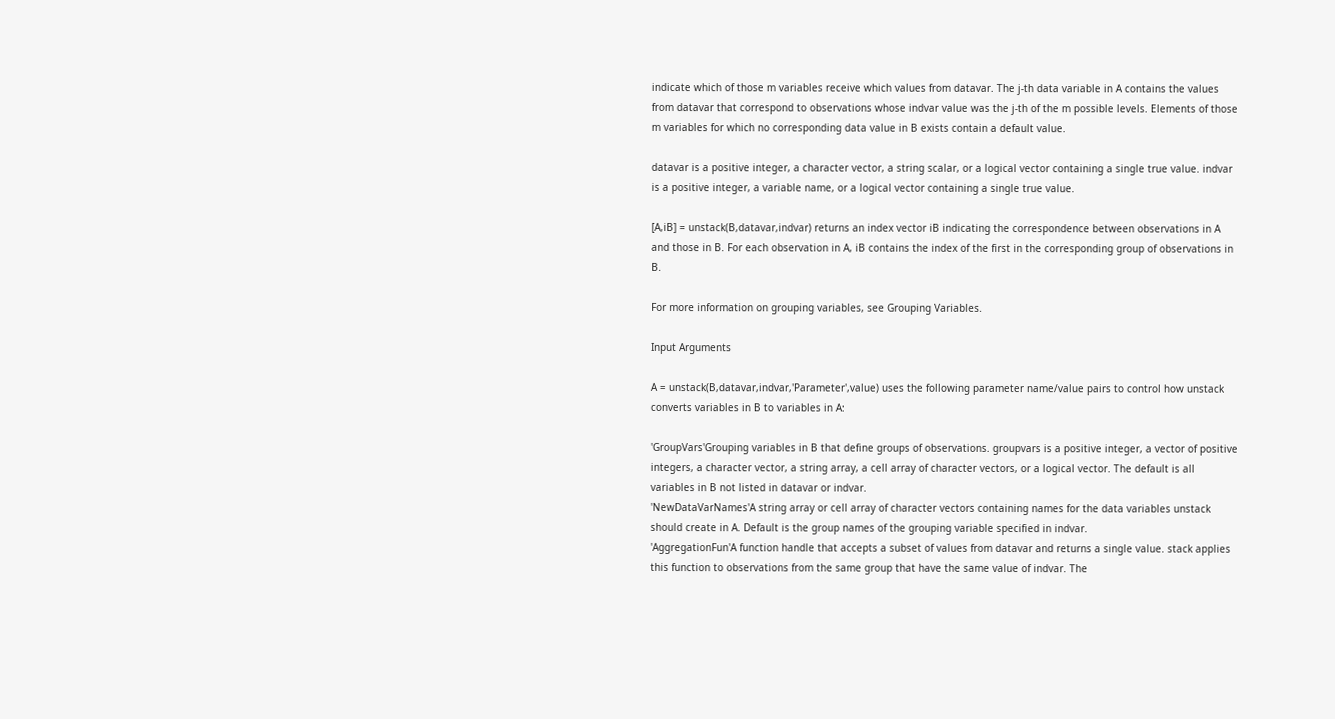indicate which of those m variables receive which values from datavar. The j-th data variable in A contains the values from datavar that correspond to observations whose indvar value was the j-th of the m possible levels. Elements of those m variables for which no corresponding data value in B exists contain a default value.

datavar is a positive integer, a character vector, a string scalar, or a logical vector containing a single true value. indvar is a positive integer, a variable name, or a logical vector containing a single true value.

[A,iB] = unstack(B,datavar,indvar) returns an index vector iB indicating the correspondence between observations in A and those in B. For each observation in A, iB contains the index of the first in the corresponding group of observations in B.

For more information on grouping variables, see Grouping Variables.

Input Arguments

A = unstack(B,datavar,indvar,'Parameter',value) uses the following parameter name/value pairs to control how unstack converts variables in B to variables in A:

'GroupVars'Grouping variables in B that define groups of observations. groupvars is a positive integer, a vector of positive integers, a character vector, a string array, a cell array of character vectors, or a logical vector. The default is all variables in B not listed in datavar or indvar.
'NewDataVarNames'A string array or cell array of character vectors containing names for the data variables unstack should create in A. Default is the group names of the grouping variable specified in indvar.
'AggregationFun'A function handle that accepts a subset of values from datavar and returns a single value. stack applies this function to observations from the same group that have the same value of indvar. The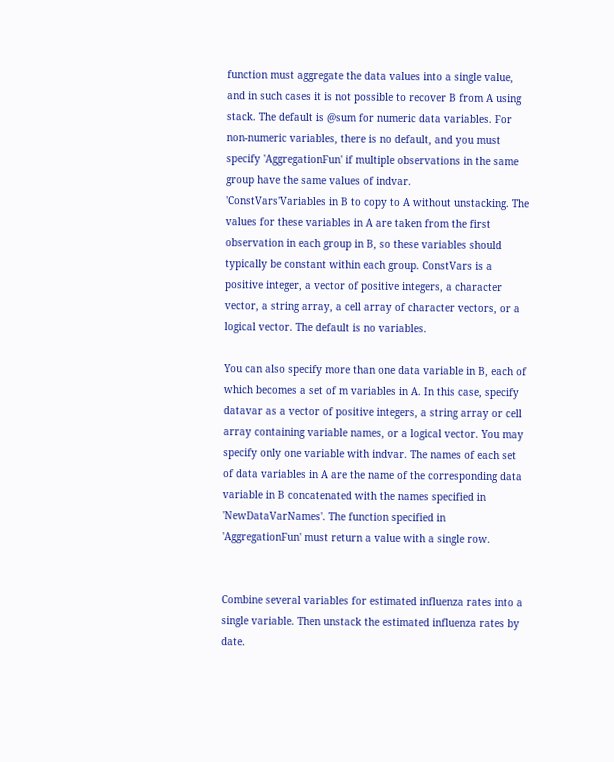function must aggregate the data values into a single value, and in such cases it is not possible to recover B from A using stack. The default is @sum for numeric data variables. For non-numeric variables, there is no default, and you must specify 'AggregationFun' if multiple observations in the same group have the same values of indvar.
'ConstVars'Variables in B to copy to A without unstacking. The values for these variables in A are taken from the first observation in each group in B, so these variables should typically be constant within each group. ConstVars is a positive integer, a vector of positive integers, a character vector, a string array, a cell array of character vectors, or a logical vector. The default is no variables.

You can also specify more than one data variable in B, each of which becomes a set of m variables in A. In this case, specify datavar as a vector of positive integers, a string array or cell array containing variable names, or a logical vector. You may specify only one variable with indvar. The names of each set of data variables in A are the name of the corresponding data variable in B concatenated with the names specified in 'NewDataVarNames'. The function specified in 'AggregationFun' must return a value with a single row.


Combine several variables for estimated influenza rates into a single variable. Then unstack the estimated influenza rates by date.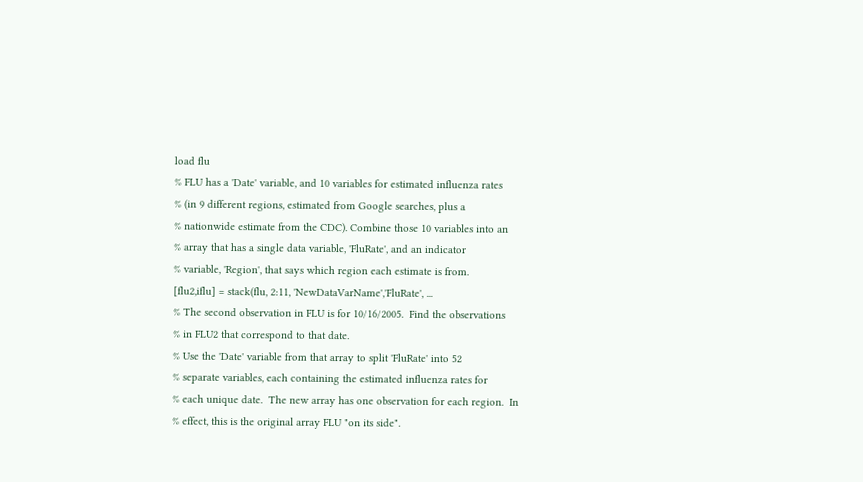load flu
% FLU has a 'Date' variable, and 10 variables for estimated influenza rates
% (in 9 different regions, estimated from Google searches, plus a
% nationwide estimate from the CDC). Combine those 10 variables into an
% array that has a single data variable, 'FluRate', and an indicator
% variable, 'Region', that says which region each estimate is from.
[flu2,iflu] = stack(flu, 2:11, 'NewDataVarName','FluRate', ...
% The second observation in FLU is for 10/16/2005.  Find the observations
% in FLU2 that correspond to that date.
% Use the 'Date' variable from that array to split 'FluRate' into 52
% separate variables, each containing the estimated influenza rates for
% each unique date.  The new array has one observation for each region.  In
% effect, this is the original array FLU "on its side".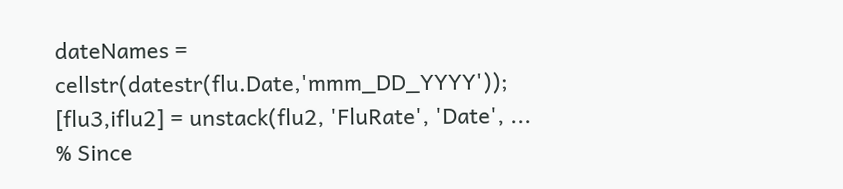dateNames = cellstr(datestr(flu.Date,'mmm_DD_YYYY'));
[flu3,iflu2] = unstack(flu2, 'FluRate', 'Date', ...
% Since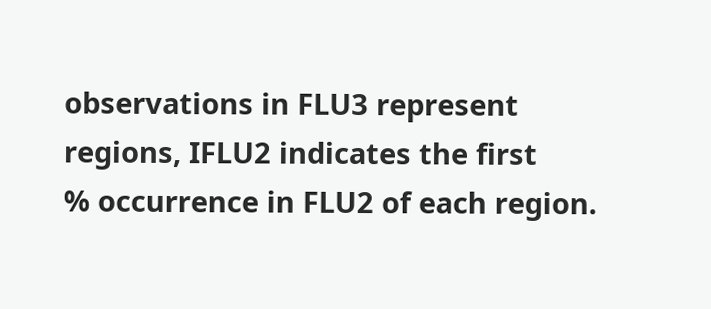observations in FLU3 represent regions, IFLU2 indicates the first
% occurrence in FLU2 of each region.